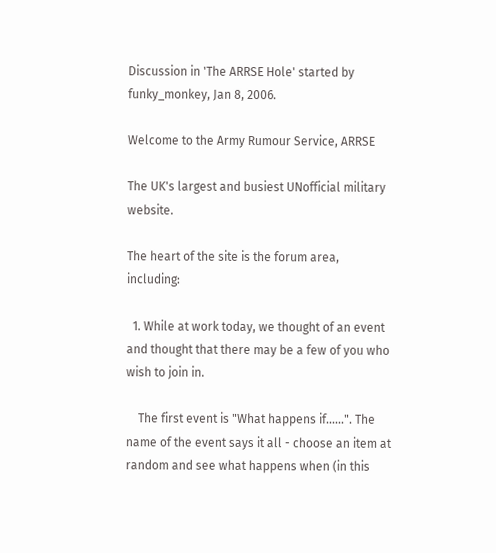Discussion in 'The ARRSE Hole' started by funky_monkey, Jan 8, 2006.

Welcome to the Army Rumour Service, ARRSE

The UK's largest and busiest UNofficial military website.

The heart of the site is the forum area, including:

  1. While at work today, we thought of an event and thought that there may be a few of you who wish to join in.

    The first event is "What happens if......". The name of the event says it all - choose an item at random and see what happens when (in this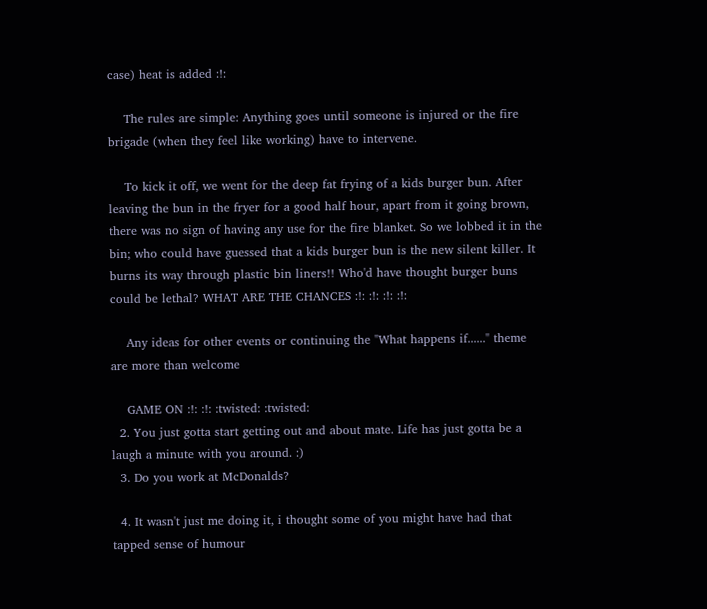case) heat is added :!:

    The rules are simple: Anything goes until someone is injured or the fire brigade (when they feel like working) have to intervene.

    To kick it off, we went for the deep fat frying of a kids burger bun. After leaving the bun in the fryer for a good half hour, apart from it going brown, there was no sign of having any use for the fire blanket. So we lobbed it in the bin; who could have guessed that a kids burger bun is the new silent killer. It burns its way through plastic bin liners!! Who'd have thought burger buns could be lethal? WHAT ARE THE CHANCES :!: :!: :!: :!:

    Any ideas for other events or continuing the "What happens if......" theme are more than welcome

    GAME ON :!: :!: :twisted: :twisted:
  2. You just gotta start getting out and about mate. Life has just gotta be a laugh a minute with you around. :)
  3. Do you work at McDonalds?

  4. It wasn't just me doing it, i thought some of you might have had that tapped sense of humour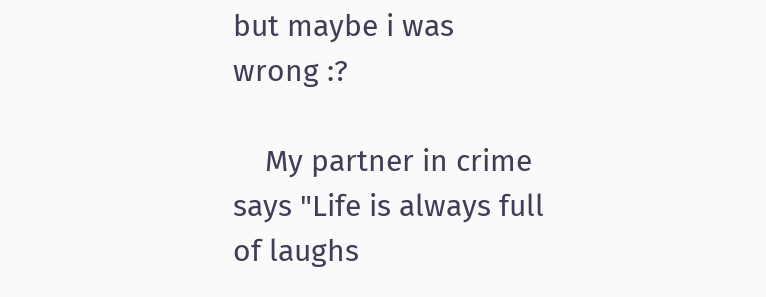but maybe i was wrong :?

    My partner in crime says "Life is always full of laughs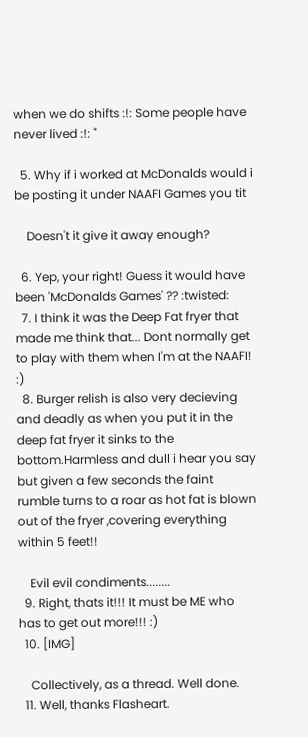when we do shifts :!: Some people have never lived :!: "

  5. Why if i worked at McDonalds would i be posting it under NAAFI Games you tit

    Doesn't it give it away enough?

  6. Yep, your right! Guess it would have been 'McDonalds Games' ?? :twisted:
  7. I think it was the Deep Fat fryer that made me think that... Dont normally get to play with them when I'm at the NAAFI! :)
  8. Burger relish is also very decieving and deadly as when you put it in the deep fat fryer it sinks to the bottom.Harmless and dull i hear you say but given a few seconds the faint rumble turns to a roar as hot fat is blown out of the fryer ,covering everything within 5 feet!!

    Evil evil condiments........
  9. Right, thats it!!! It must be ME who has to get out more!!! :)
  10. [IMG]

    Collectively, as a thread. Well done.
  11. Well, thanks Flasheart.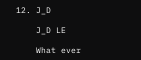12. J_D

    J_D LE

    What ever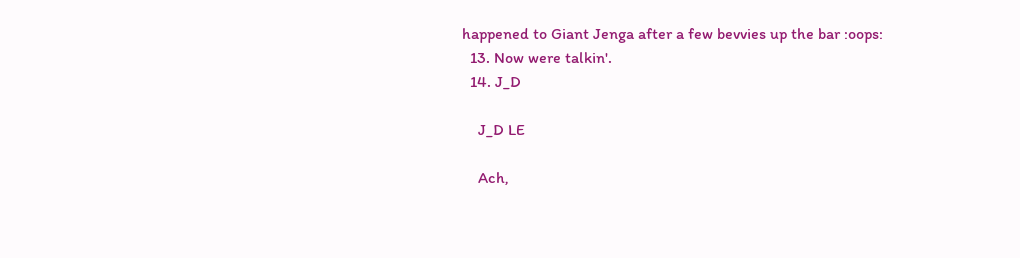happened to Giant Jenga after a few bevvies up the bar :oops:
  13. Now were talkin'.
  14. J_D

    J_D LE

    Ach,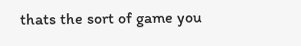thats the sort of game you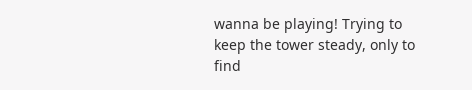wanna be playing! Trying to keep the tower steady, only to find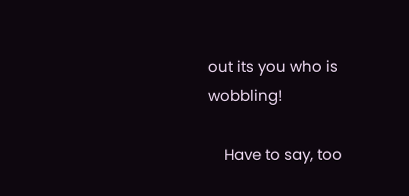out its you who is wobbling!

    Have to say, too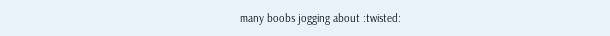many boobs jogging about :twisted: